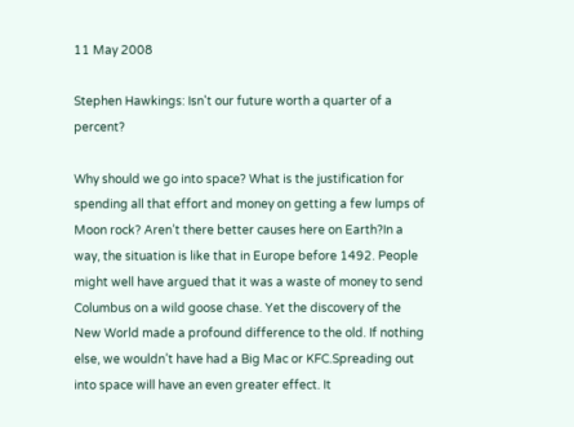11 May 2008

Stephen Hawkings: Isn't our future worth a quarter of a percent?

Why should we go into space? What is the justification for spending all that effort and money on getting a few lumps of Moon rock? Aren’t there better causes here on Earth?In a way, the situation is like that in Europe before 1492. People might well have argued that it was a waste of money to send Columbus on a wild goose chase. Yet the discovery of the New World made a profound difference to the old. If nothing else, we wouldn’t have had a Big Mac or KFC.Spreading out into space will have an even greater effect. It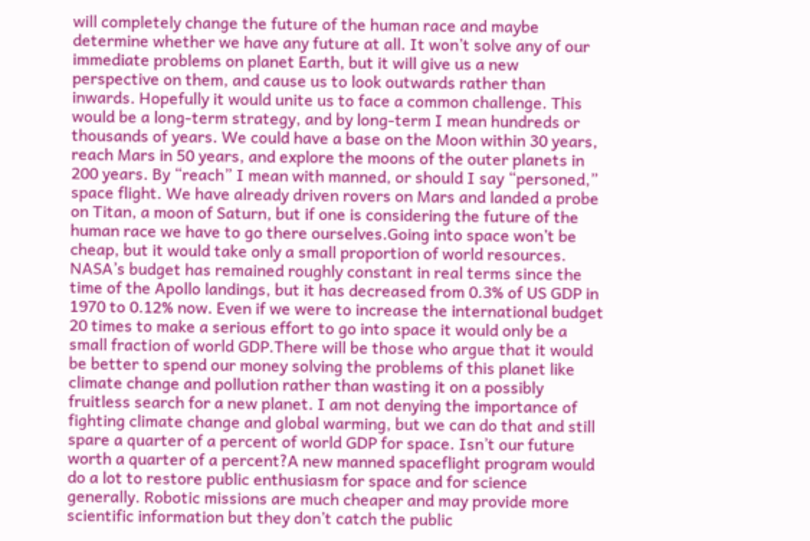will completely change the future of the human race and maybe determine whether we have any future at all. It won’t solve any of our immediate problems on planet Earth, but it will give us a new perspective on them, and cause us to look outwards rather than inwards. Hopefully it would unite us to face a common challenge. This would be a long-term strategy, and by long-term I mean hundreds or thousands of years. We could have a base on the Moon within 30 years, reach Mars in 50 years, and explore the moons of the outer planets in 200 years. By “reach” I mean with manned, or should I say “personed,” space flight. We have already driven rovers on Mars and landed a probe on Titan, a moon of Saturn, but if one is considering the future of the human race we have to go there ourselves.Going into space won’t be cheap, but it would take only a small proportion of world resources. NASA’s budget has remained roughly constant in real terms since the time of the Apollo landings, but it has decreased from 0.3% of US GDP in 1970 to 0.12% now. Even if we were to increase the international budget 20 times to make a serious effort to go into space it would only be a small fraction of world GDP.There will be those who argue that it would be better to spend our money solving the problems of this planet like climate change and pollution rather than wasting it on a possibly fruitless search for a new planet. I am not denying the importance of fighting climate change and global warming, but we can do that and still spare a quarter of a percent of world GDP for space. Isn’t our future worth a quarter of a percent?A new manned spaceflight program would do a lot to restore public enthusiasm for space and for science generally. Robotic missions are much cheaper and may provide more scientific information but they don’t catch the public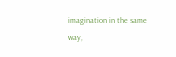imagination in the same way,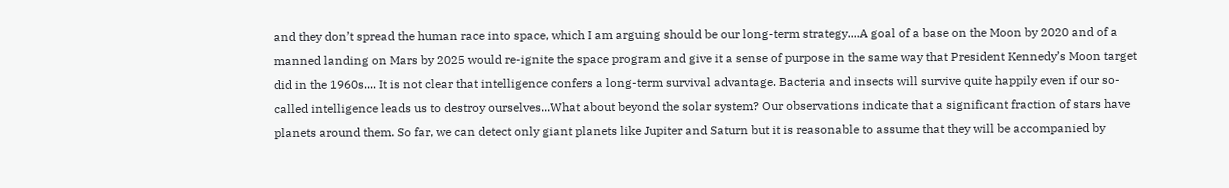and they don’t spread the human race into space, which I am arguing should be our long-term strategy....A goal of a base on the Moon by 2020 and of a manned landing on Mars by 2025 would re-ignite the space program and give it a sense of purpose in the same way that President Kennedy’s Moon target did in the 1960s.... It is not clear that intelligence confers a long-term survival advantage. Bacteria and insects will survive quite happily even if our so-called intelligence leads us to destroy ourselves...What about beyond the solar system? Our observations indicate that a significant fraction of stars have planets around them. So far, we can detect only giant planets like Jupiter and Saturn but it is reasonable to assume that they will be accompanied by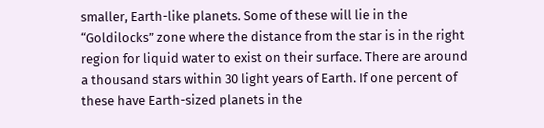smaller, Earth-like planets. Some of these will lie in the “Goldilocks” zone where the distance from the star is in the right region for liquid water to exist on their surface. There are around a thousand stars within 30 light years of Earth. If one percent of these have Earth-sized planets in the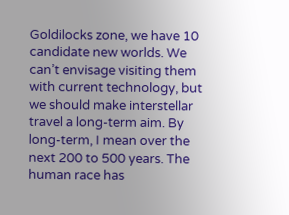Goldilocks zone, we have 10 candidate new worlds. We can’t envisage visiting them with current technology, but we should make interstellar travel a long-term aim. By long-term, I mean over the next 200 to 500 years. The human race has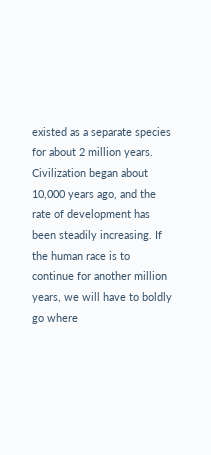existed as a separate species for about 2 million years. Civilization began about 10,000 years ago, and the rate of development has been steadily increasing. If the human race is to continue for another million years, we will have to boldly go where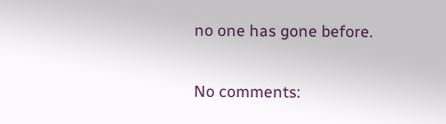no one has gone before.

No comments: